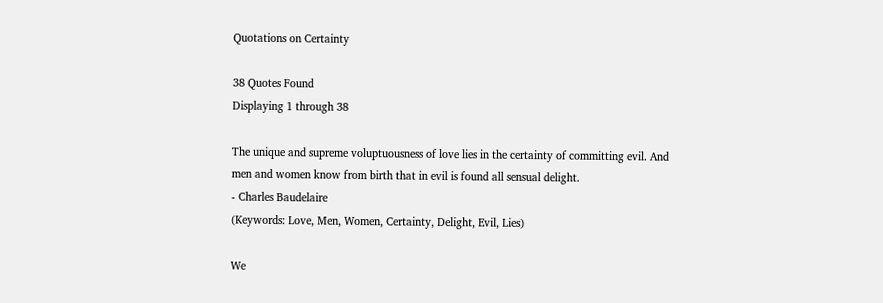Quotations on Certainty

38 Quotes Found
Displaying 1 through 38

The unique and supreme voluptuousness of love lies in the certainty of committing evil. And men and women know from birth that in evil is found all sensual delight.
- Charles Baudelaire
(Keywords: Love, Men, Women, Certainty, Delight, Evil, Lies)

We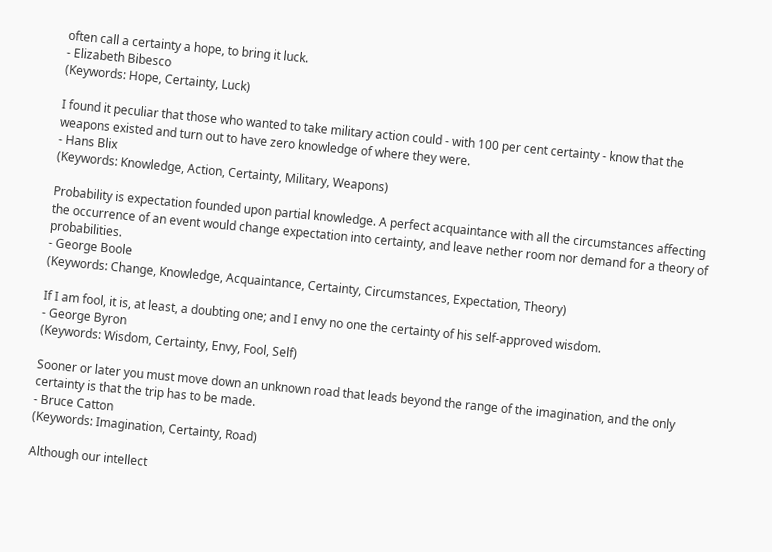often call a certainty a hope, to bring it luck.
- Elizabeth Bibesco
(Keywords: Hope, Certainty, Luck)

I found it peculiar that those who wanted to take military action could - with 100 per cent certainty - know that the weapons existed and turn out to have zero knowledge of where they were.
- Hans Blix
(Keywords: Knowledge, Action, Certainty, Military, Weapons)

Probability is expectation founded upon partial knowledge. A perfect acquaintance with all the circumstances affecting the occurrence of an event would change expectation into certainty, and leave nether room nor demand for a theory of probabilities.
- George Boole
(Keywords: Change, Knowledge, Acquaintance, Certainty, Circumstances, Expectation, Theory)

If I am fool, it is, at least, a doubting one; and I envy no one the certainty of his self-approved wisdom.
- George Byron
(Keywords: Wisdom, Certainty, Envy, Fool, Self)

Sooner or later you must move down an unknown road that leads beyond the range of the imagination, and the only certainty is that the trip has to be made.
- Bruce Catton
(Keywords: Imagination, Certainty, Road)

Although our intellect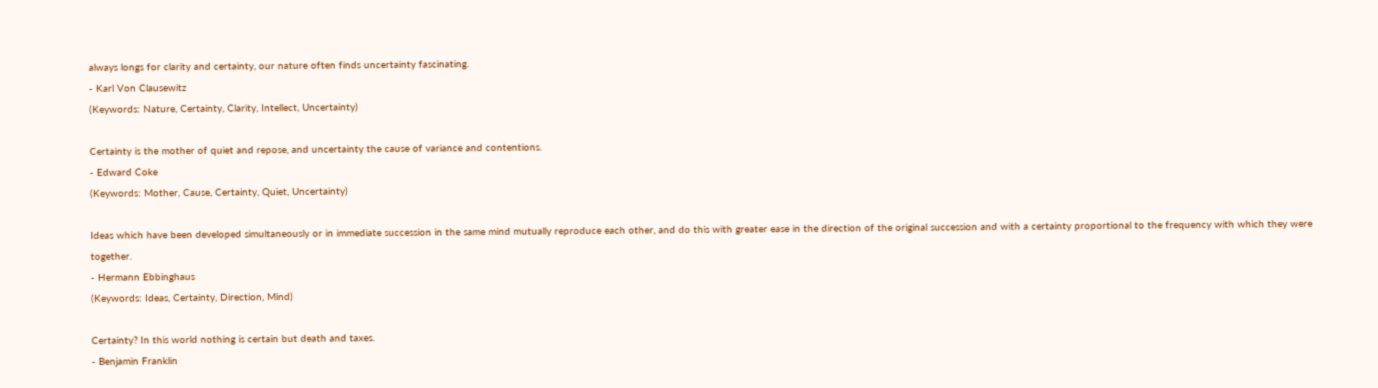always longs for clarity and certainty, our nature often finds uncertainty fascinating.
- Karl Von Clausewitz
(Keywords: Nature, Certainty, Clarity, Intellect, Uncertainty)

Certainty is the mother of quiet and repose, and uncertainty the cause of variance and contentions.
- Edward Coke
(Keywords: Mother, Cause, Certainty, Quiet, Uncertainty)

Ideas which have been developed simultaneously or in immediate succession in the same mind mutually reproduce each other, and do this with greater ease in the direction of the original succession and with a certainty proportional to the frequency with which they were together.
- Hermann Ebbinghaus
(Keywords: Ideas, Certainty, Direction, Mind)

Certainty? In this world nothing is certain but death and taxes.
- Benjamin Franklin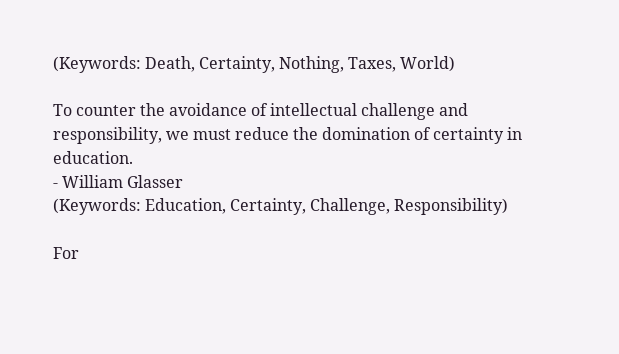(Keywords: Death, Certainty, Nothing, Taxes, World)

To counter the avoidance of intellectual challenge and responsibility, we must reduce the domination of certainty in education.
- William Glasser
(Keywords: Education, Certainty, Challenge, Responsibility)

For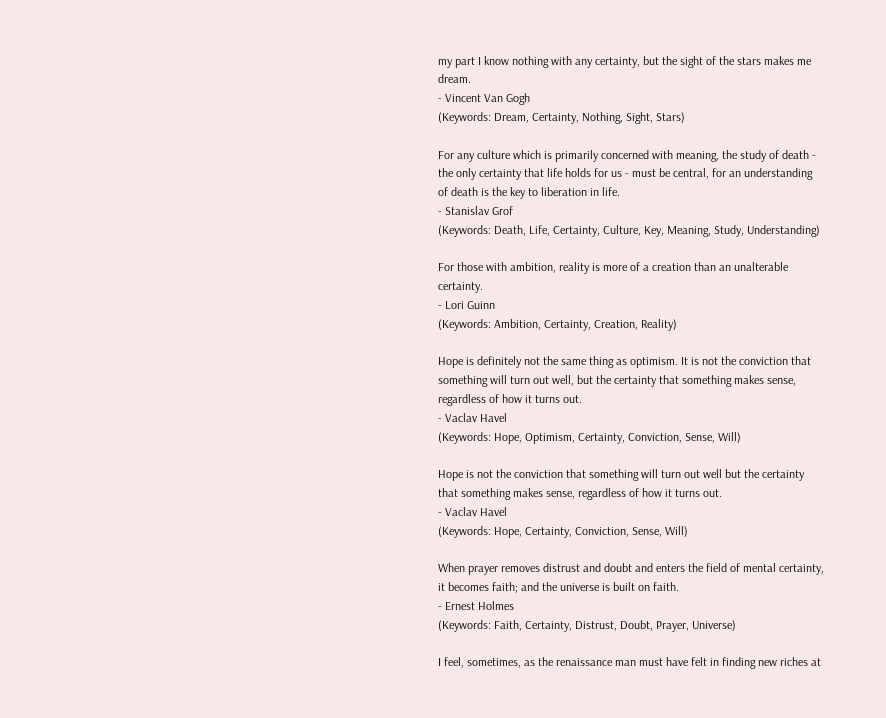my part I know nothing with any certainty, but the sight of the stars makes me dream.
- Vincent Van Gogh
(Keywords: Dream, Certainty, Nothing, Sight, Stars)

For any culture which is primarily concerned with meaning, the study of death - the only certainty that life holds for us - must be central, for an understanding of death is the key to liberation in life.
- Stanislav Grof
(Keywords: Death, Life, Certainty, Culture, Key, Meaning, Study, Understanding)

For those with ambition, reality is more of a creation than an unalterable certainty.
- Lori Guinn
(Keywords: Ambition, Certainty, Creation, Reality)

Hope is definitely not the same thing as optimism. It is not the conviction that something will turn out well, but the certainty that something makes sense, regardless of how it turns out.
- Vaclav Havel
(Keywords: Hope, Optimism, Certainty, Conviction, Sense, Will)

Hope is not the conviction that something will turn out well but the certainty that something makes sense, regardless of how it turns out.
- Vaclav Havel
(Keywords: Hope, Certainty, Conviction, Sense, Will)

When prayer removes distrust and doubt and enters the field of mental certainty, it becomes faith; and the universe is built on faith.
- Ernest Holmes
(Keywords: Faith, Certainty, Distrust, Doubt, Prayer, Universe)

I feel, sometimes, as the renaissance man must have felt in finding new riches at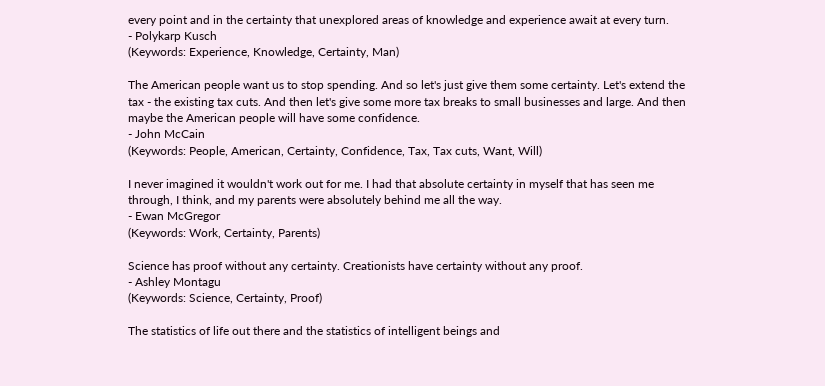every point and in the certainty that unexplored areas of knowledge and experience await at every turn.
- Polykarp Kusch
(Keywords: Experience, Knowledge, Certainty, Man)

The American people want us to stop spending. And so let's just give them some certainty. Let's extend the tax - the existing tax cuts. And then let's give some more tax breaks to small businesses and large. And then maybe the American people will have some confidence.
- John McCain
(Keywords: People, American, Certainty, Confidence, Tax, Tax cuts, Want, Will)

I never imagined it wouldn't work out for me. I had that absolute certainty in myself that has seen me through, I think, and my parents were absolutely behind me all the way.
- Ewan McGregor
(Keywords: Work, Certainty, Parents)

Science has proof without any certainty. Creationists have certainty without any proof.
- Ashley Montagu
(Keywords: Science, Certainty, Proof)

The statistics of life out there and the statistics of intelligent beings and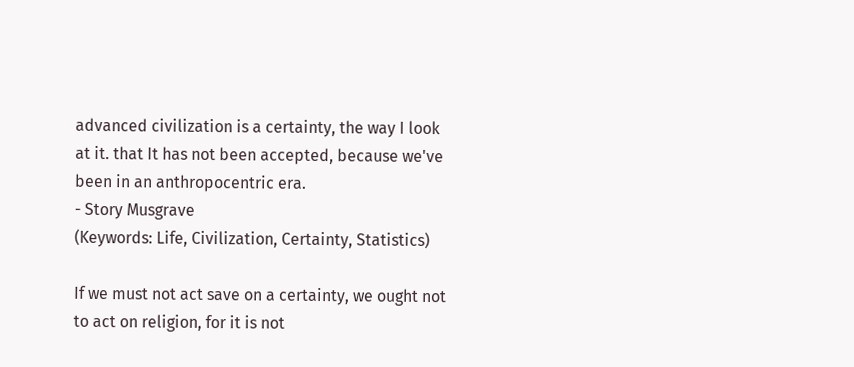advanced civilization is a certainty, the way I look at it. that It has not been accepted, because we've been in an anthropocentric era.
- Story Musgrave
(Keywords: Life, Civilization, Certainty, Statistics)

If we must not act save on a certainty, we ought not to act on religion, for it is not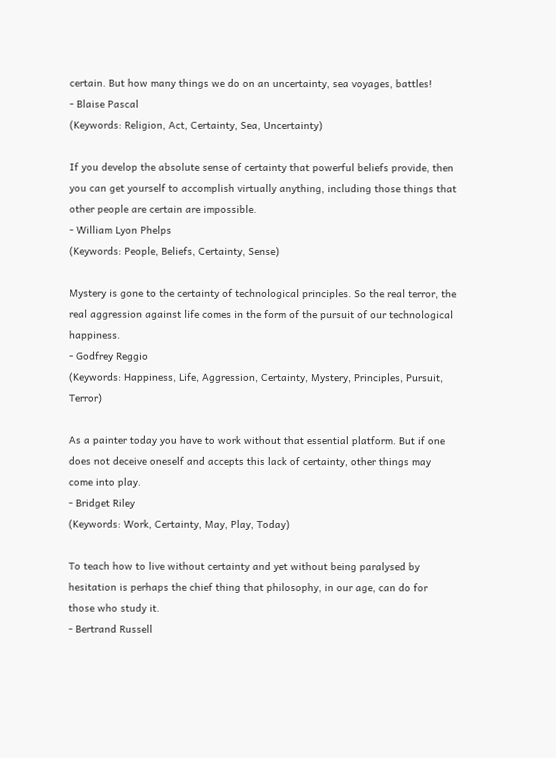certain. But how many things we do on an uncertainty, sea voyages, battles!
- Blaise Pascal
(Keywords: Religion, Act, Certainty, Sea, Uncertainty)

If you develop the absolute sense of certainty that powerful beliefs provide, then you can get yourself to accomplish virtually anything, including those things that other people are certain are impossible.
- William Lyon Phelps
(Keywords: People, Beliefs, Certainty, Sense)

Mystery is gone to the certainty of technological principles. So the real terror, the real aggression against life comes in the form of the pursuit of our technological happiness.
- Godfrey Reggio
(Keywords: Happiness, Life, Aggression, Certainty, Mystery, Principles, Pursuit, Terror)

As a painter today you have to work without that essential platform. But if one does not deceive oneself and accepts this lack of certainty, other things may come into play.
- Bridget Riley
(Keywords: Work, Certainty, May, Play, Today)

To teach how to live without certainty and yet without being paralysed by hesitation is perhaps the chief thing that philosophy, in our age, can do for those who study it.
- Bertrand Russell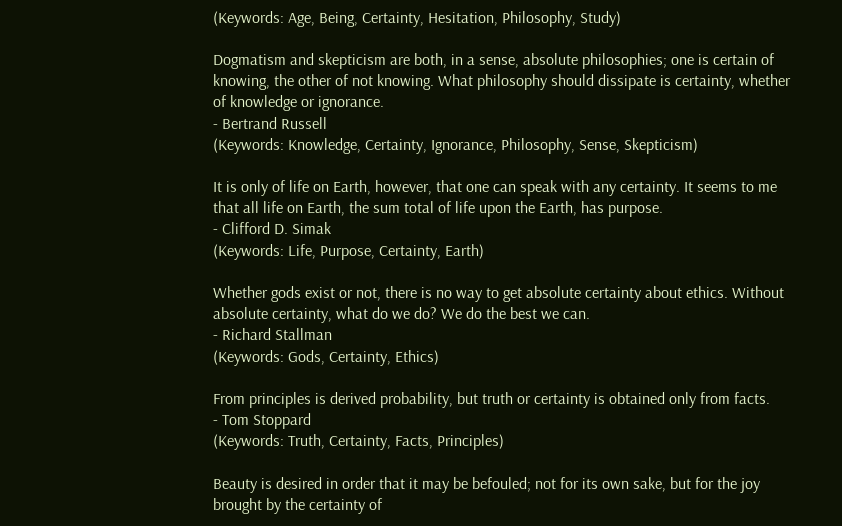(Keywords: Age, Being, Certainty, Hesitation, Philosophy, Study)

Dogmatism and skepticism are both, in a sense, absolute philosophies; one is certain of knowing, the other of not knowing. What philosophy should dissipate is certainty, whether of knowledge or ignorance.
- Bertrand Russell
(Keywords: Knowledge, Certainty, Ignorance, Philosophy, Sense, Skepticism)

It is only of life on Earth, however, that one can speak with any certainty. It seems to me that all life on Earth, the sum total of life upon the Earth, has purpose.
- Clifford D. Simak
(Keywords: Life, Purpose, Certainty, Earth)

Whether gods exist or not, there is no way to get absolute certainty about ethics. Without absolute certainty, what do we do? We do the best we can.
- Richard Stallman
(Keywords: Gods, Certainty, Ethics)

From principles is derived probability, but truth or certainty is obtained only from facts.
- Tom Stoppard
(Keywords: Truth, Certainty, Facts, Principles)

Beauty is desired in order that it may be befouled; not for its own sake, but for the joy brought by the certainty of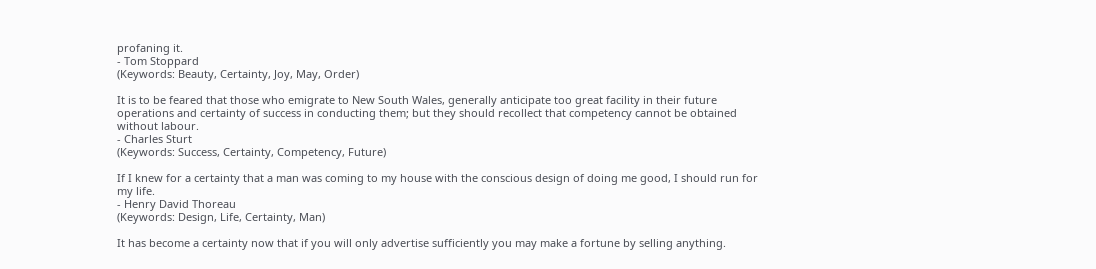profaning it.
- Tom Stoppard
(Keywords: Beauty, Certainty, Joy, May, Order)

It is to be feared that those who emigrate to New South Wales, generally anticipate too great facility in their future operations and certainty of success in conducting them; but they should recollect that competency cannot be obtained without labour.
- Charles Sturt
(Keywords: Success, Certainty, Competency, Future)

If I knew for a certainty that a man was coming to my house with the conscious design of doing me good, I should run for my life.
- Henry David Thoreau
(Keywords: Design, Life, Certainty, Man)

It has become a certainty now that if you will only advertise sufficiently you may make a fortune by selling anything.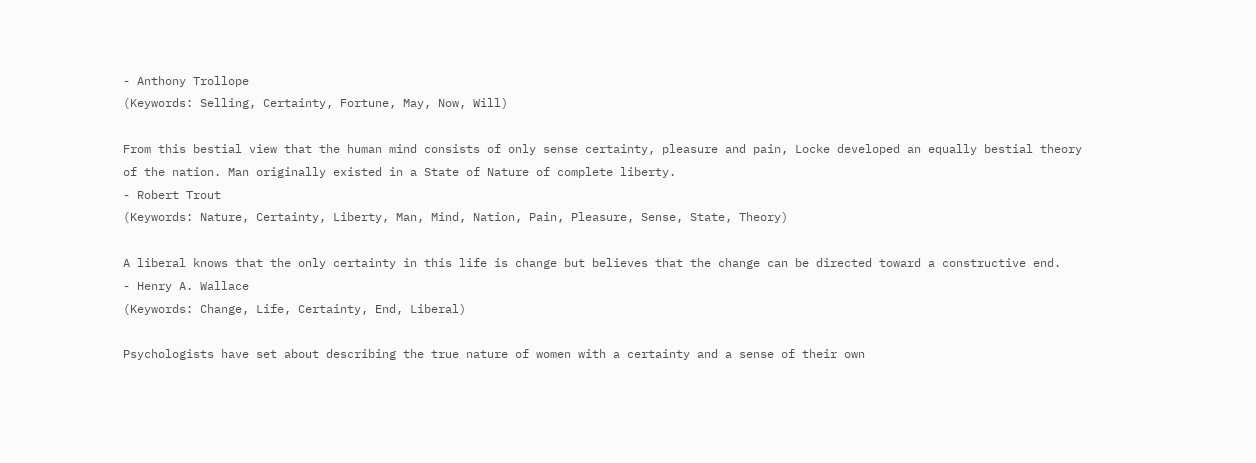- Anthony Trollope
(Keywords: Selling, Certainty, Fortune, May, Now, Will)

From this bestial view that the human mind consists of only sense certainty, pleasure and pain, Locke developed an equally bestial theory of the nation. Man originally existed in a State of Nature of complete liberty.
- Robert Trout
(Keywords: Nature, Certainty, Liberty, Man, Mind, Nation, Pain, Pleasure, Sense, State, Theory)

A liberal knows that the only certainty in this life is change but believes that the change can be directed toward a constructive end.
- Henry A. Wallace
(Keywords: Change, Life, Certainty, End, Liberal)

Psychologists have set about describing the true nature of women with a certainty and a sense of their own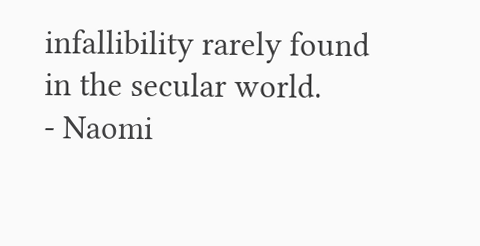infallibility rarely found in the secular world.
- Naomi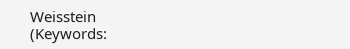Weisstein
(Keywords: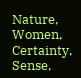Nature, Women, Certainty, Sense,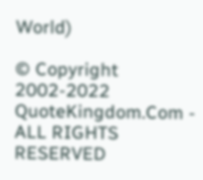World)

© Copyright 2002-2022 QuoteKingdom.Com - ALL RIGHTS RESERVED